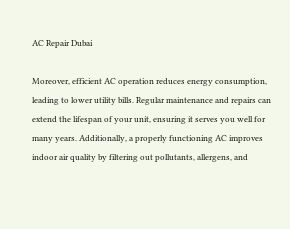AC Repair Dubai

Moreover, efficient AC operation reduces energy consumption, leading to lower utility bills. Regular maintenance and repairs can extend the lifespan of your unit, ensuring it serves you well for many years. Additionally, a properly functioning AC improves indoor air quality by filtering out pollutants, allergens, and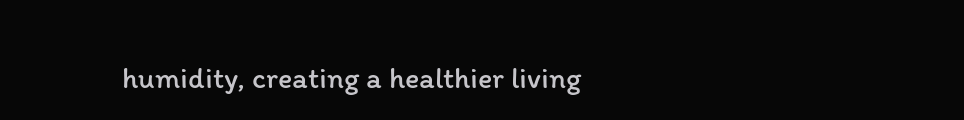humidity, creating a healthier living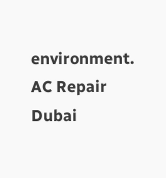environment. AC Repair Dubai